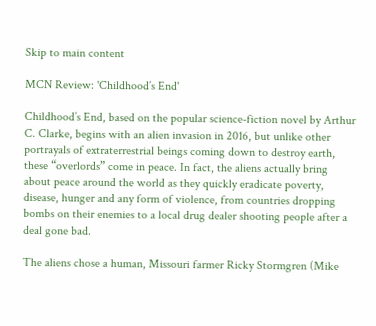Skip to main content

MCN Review: 'Childhood’s End'

Childhood’s End, based on the popular science-fiction novel by Arthur C. Clarke, begins with an alien invasion in 2016, but unlike other portrayals of extraterrestrial beings coming down to destroy earth, these “overlords” come in peace. In fact, the aliens actually bring about peace around the world as they quickly eradicate poverty, disease, hunger and any form of violence, from countries dropping bombs on their enemies to a local drug dealer shooting people after a deal gone bad.

The aliens chose a human, Missouri farmer Ricky Stormgren (Mike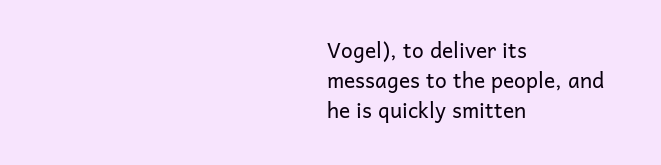Vogel), to deliver its messages to the people, and he is quickly smitten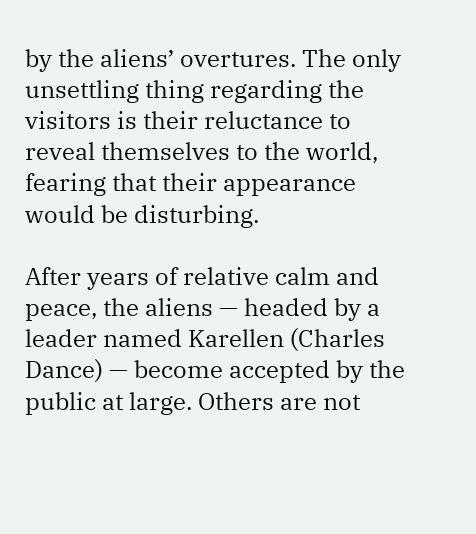by the aliens’ overtures. The only unsettling thing regarding the visitors is their reluctance to reveal themselves to the world, fearing that their appearance would be disturbing.

After years of relative calm and peace, the aliens — headed by a leader named Karellen (Charles Dance) — become accepted by the public at large. Others are not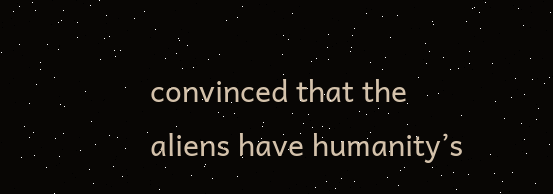convinced that the aliens have humanity’s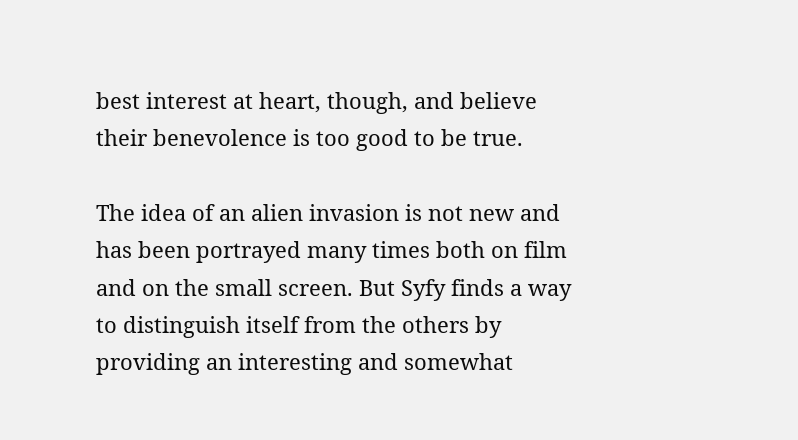best interest at heart, though, and believe their benevolence is too good to be true.

The idea of an alien invasion is not new and has been portrayed many times both on film and on the small screen. But Syfy finds a way to distinguish itself from the others by providing an interesting and somewhat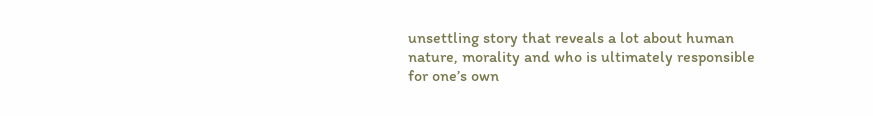unsettling story that reveals a lot about human nature, morality and who is ultimately responsible for one’s own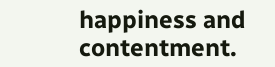happiness and contentment.